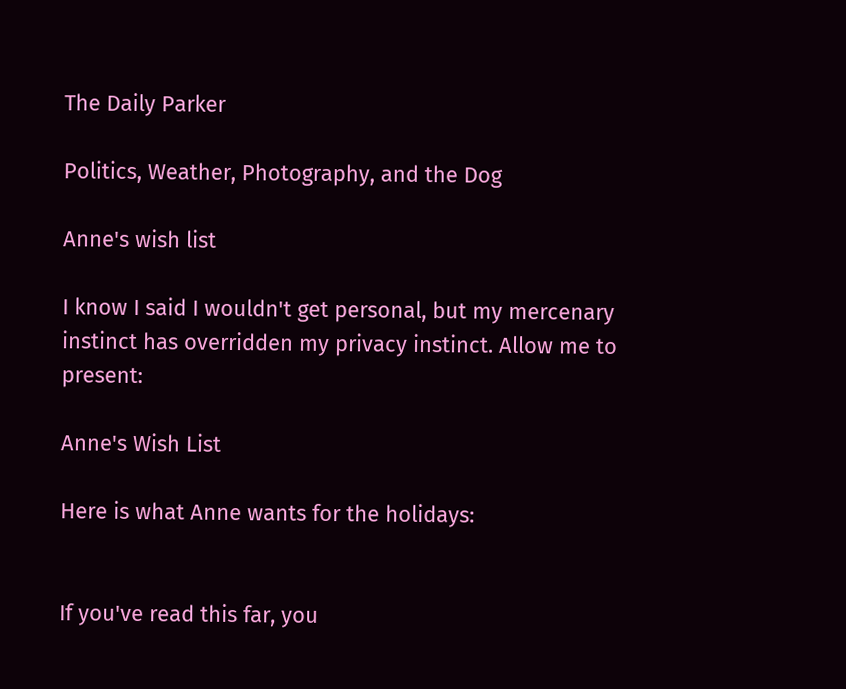The Daily Parker

Politics, Weather, Photography, and the Dog

Anne's wish list

I know I said I wouldn't get personal, but my mercenary instinct has overridden my privacy instinct. Allow me to present:

Anne's Wish List

Here is what Anne wants for the holidays:


If you've read this far, you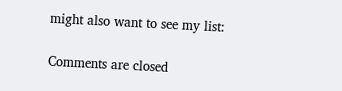might also want to see my list:

Comments are closed